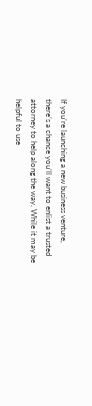If you’re launching a new business venture, there’s a chance you’ll want to enlist a trusted attorney to help along the way. While it may be helpful to use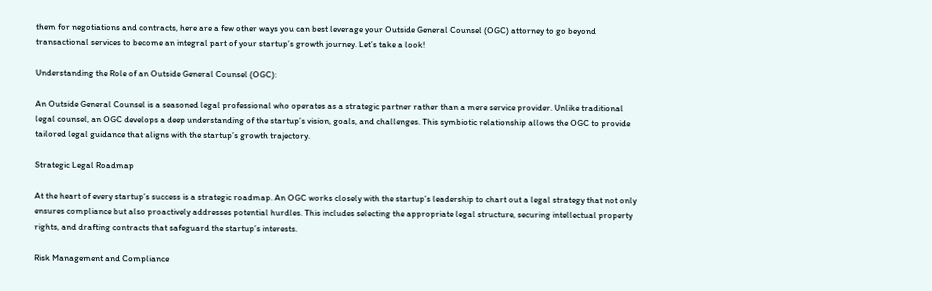them for negotiations and contracts, here are a few other ways you can best leverage your Outside General Counsel (OGC) attorney to go beyond transactional services to become an integral part of your startup’s growth journey. Let’s take a look!

Understanding the Role of an Outside General Counsel (OGC):

An Outside General Counsel is a seasoned legal professional who operates as a strategic partner rather than a mere service provider. Unlike traditional legal counsel, an OGC develops a deep understanding of the startup’s vision, goals, and challenges. This symbiotic relationship allows the OGC to provide tailored legal guidance that aligns with the startup’s growth trajectory.

Strategic Legal Roadmap

At the heart of every startup’s success is a strategic roadmap. An OGC works closely with the startup’s leadership to chart out a legal strategy that not only ensures compliance but also proactively addresses potential hurdles. This includes selecting the appropriate legal structure, securing intellectual property rights, and drafting contracts that safeguard the startup’s interests.

Risk Management and Compliance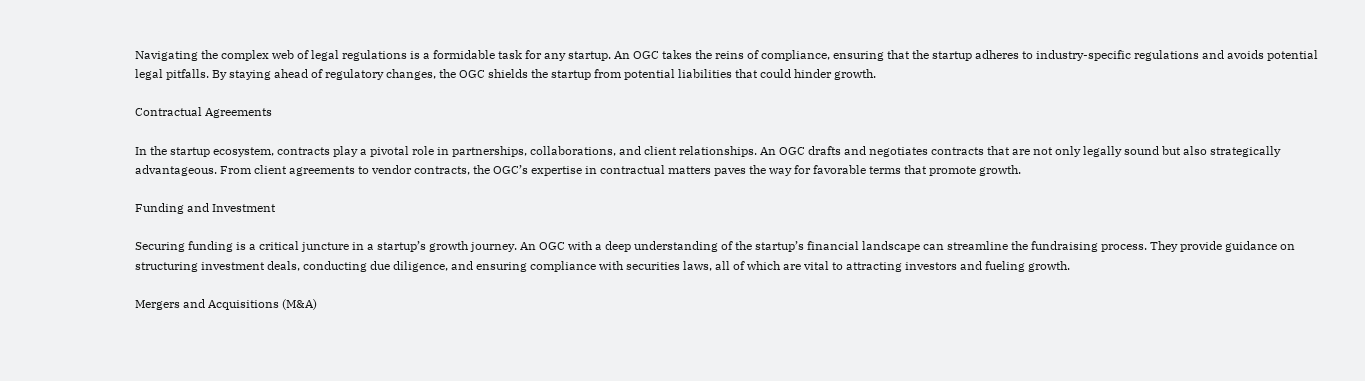Navigating the complex web of legal regulations is a formidable task for any startup. An OGC takes the reins of compliance, ensuring that the startup adheres to industry-specific regulations and avoids potential legal pitfalls. By staying ahead of regulatory changes, the OGC shields the startup from potential liabilities that could hinder growth.

Contractual Agreements

In the startup ecosystem, contracts play a pivotal role in partnerships, collaborations, and client relationships. An OGC drafts and negotiates contracts that are not only legally sound but also strategically advantageous. From client agreements to vendor contracts, the OGC’s expertise in contractual matters paves the way for favorable terms that promote growth.

Funding and Investment

Securing funding is a critical juncture in a startup’s growth journey. An OGC with a deep understanding of the startup’s financial landscape can streamline the fundraising process. They provide guidance on structuring investment deals, conducting due diligence, and ensuring compliance with securities laws, all of which are vital to attracting investors and fueling growth.

Mergers and Acquisitions (M&A)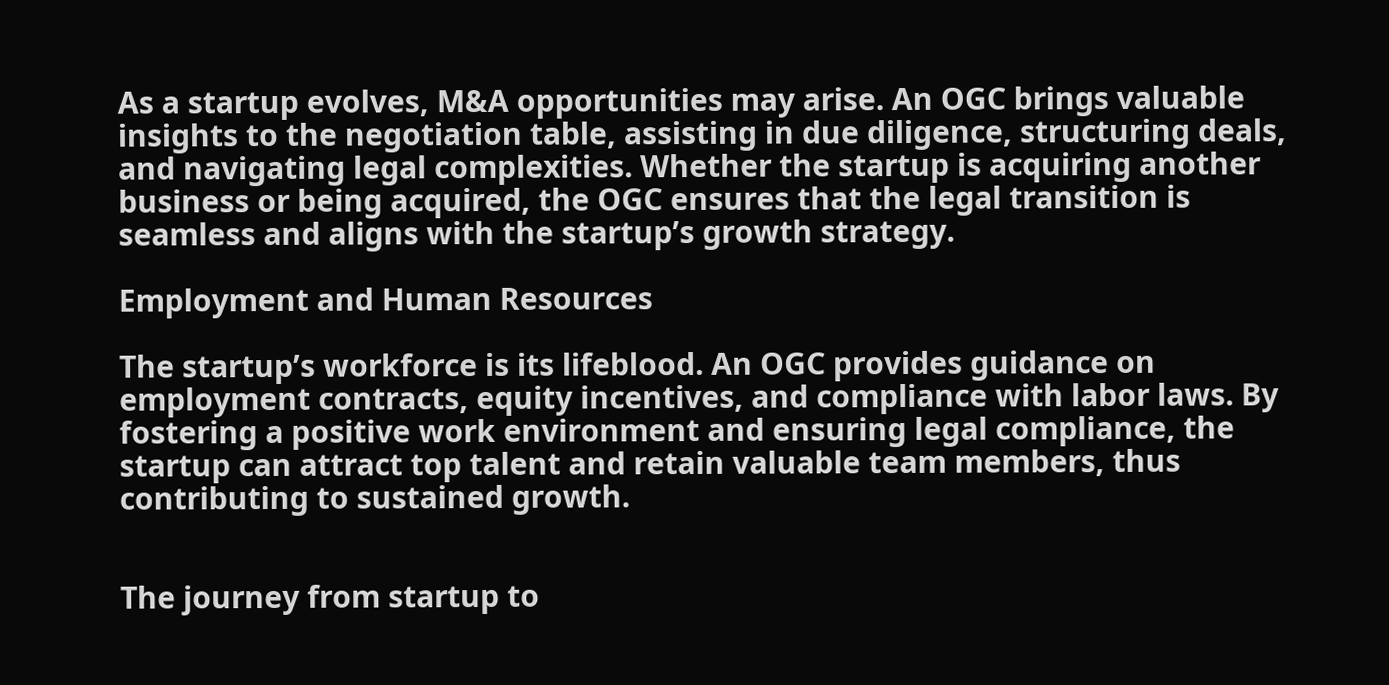As a startup evolves, M&A opportunities may arise. An OGC brings valuable insights to the negotiation table, assisting in due diligence, structuring deals, and navigating legal complexities. Whether the startup is acquiring another business or being acquired, the OGC ensures that the legal transition is seamless and aligns with the startup’s growth strategy.

Employment and Human Resources

The startup’s workforce is its lifeblood. An OGC provides guidance on employment contracts, equity incentives, and compliance with labor laws. By fostering a positive work environment and ensuring legal compliance, the startup can attract top talent and retain valuable team members, thus contributing to sustained growth.


The journey from startup to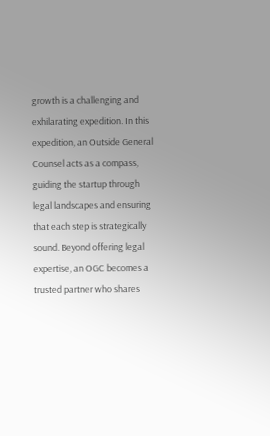growth is a challenging and exhilarating expedition. In this expedition, an Outside General Counsel acts as a compass, guiding the startup through legal landscapes and ensuring that each step is strategically sound. Beyond offering legal expertise, an OGC becomes a trusted partner who shares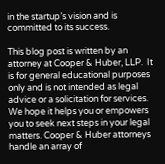in the startup’s vision and is committed to its success.

This blog post is written by an attorney at Cooper & Huber, LLP.  It is for general educational purposes only and is not intended as legal advice or a solicitation for services. We hope it helps you or empowers you to seek next steps in your legal matters. Cooper & Huber attorneys handle an array of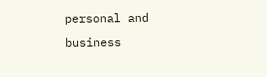personal and business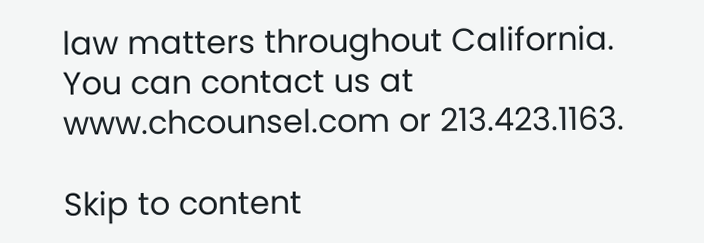law matters throughout California.  You can contact us at www.chcounsel.com or 213.423.1163.

Skip to content